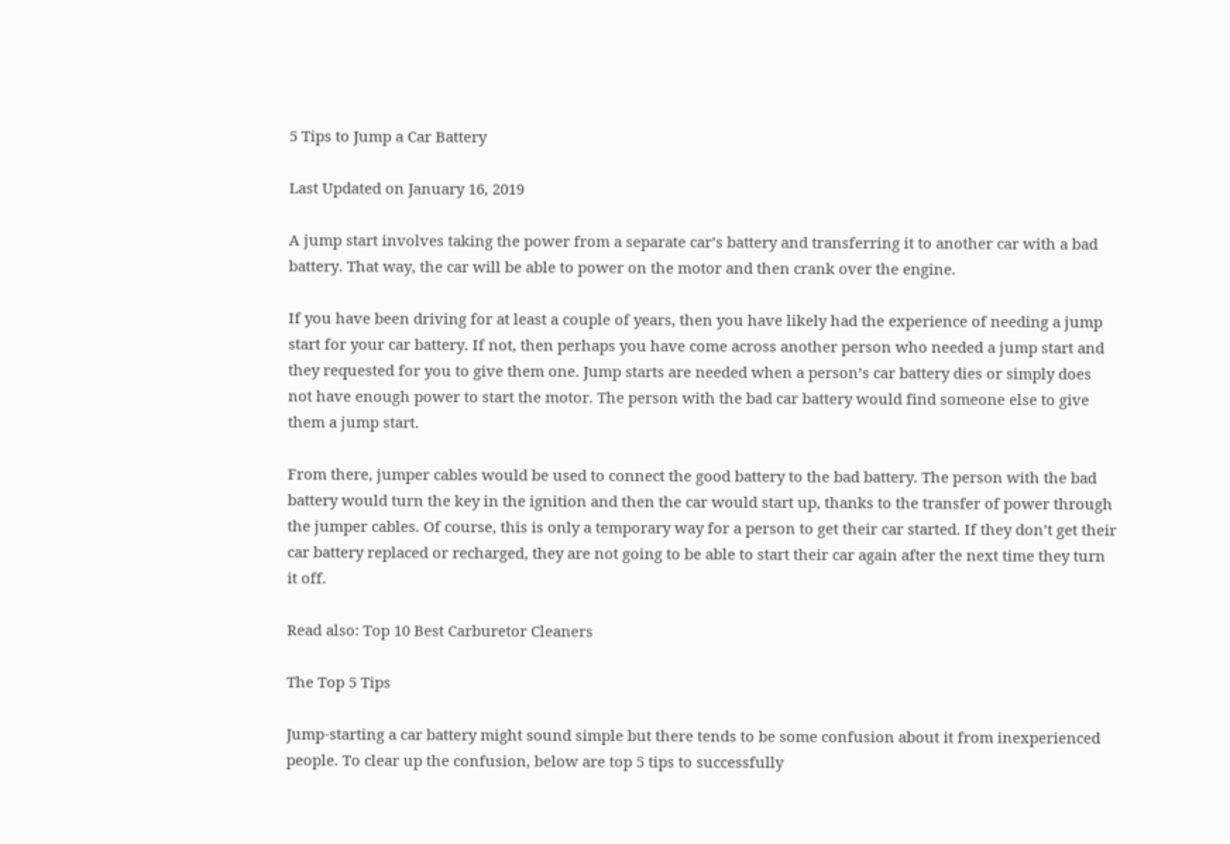5 Tips to Jump a Car Battery

Last Updated on January 16, 2019

A jump start involves taking the power from a separate car’s battery and transferring it to another car with a bad battery. That way, the car will be able to power on the motor and then crank over the engine.

If you have been driving for at least a couple of years, then you have likely had the experience of needing a jump start for your car battery. If not, then perhaps you have come across another person who needed a jump start and they requested for you to give them one. Jump starts are needed when a person’s car battery dies or simply does not have enough power to start the motor. The person with the bad car battery would find someone else to give them a jump start.

From there, jumper cables would be used to connect the good battery to the bad battery. The person with the bad battery would turn the key in the ignition and then the car would start up, thanks to the transfer of power through the jumper cables. Of course, this is only a temporary way for a person to get their car started. If they don’t get their car battery replaced or recharged, they are not going to be able to start their car again after the next time they turn it off.

Read also: Top 10 Best Carburetor Cleaners

The Top 5 Tips

Jump-starting a car battery might sound simple but there tends to be some confusion about it from inexperienced people. To clear up the confusion, below are top 5 tips to successfully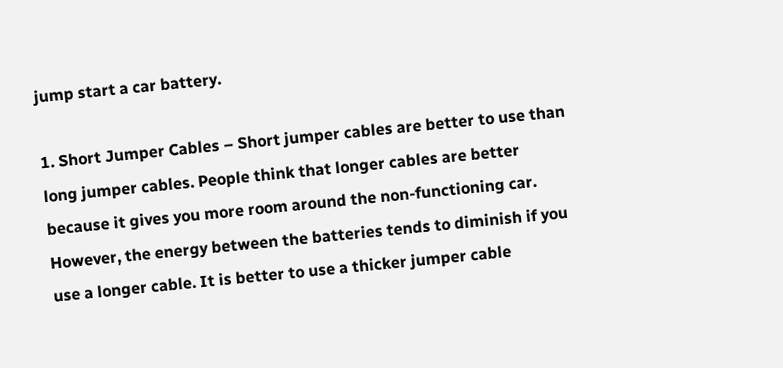jump start a car battery.

1. Short Jumper Cables – Short jumper cables are better to use than long jumper cables. People think that longer cables are better because it gives you more room around the non-functioning car. However, the energy between the batteries tends to diminish if you use a longer cable. It is better to use a thicker jumper cable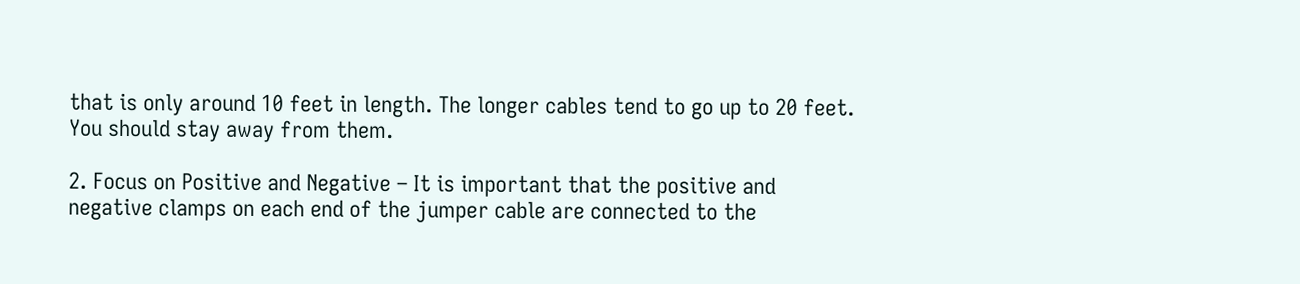that is only around 10 feet in length. The longer cables tend to go up to 20 feet. You should stay away from them.

2. Focus on Positive and Negative – It is important that the positive and negative clamps on each end of the jumper cable are connected to the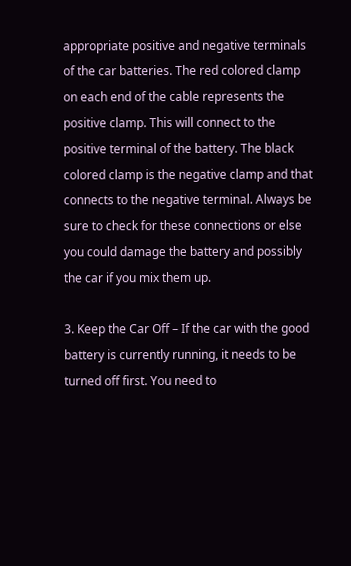appropriate positive and negative terminals of the car batteries. The red colored clamp on each end of the cable represents the positive clamp. This will connect to the positive terminal of the battery. The black colored clamp is the negative clamp and that connects to the negative terminal. Always be sure to check for these connections or else you could damage the battery and possibly the car if you mix them up.

3. Keep the Car Off – If the car with the good battery is currently running, it needs to be turned off first. You need to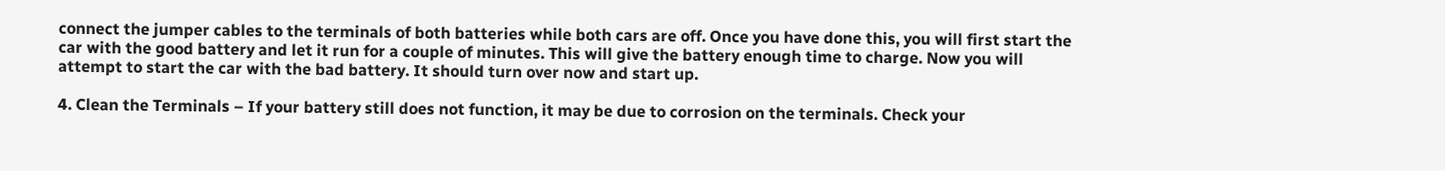connect the jumper cables to the terminals of both batteries while both cars are off. Once you have done this, you will first start the car with the good battery and let it run for a couple of minutes. This will give the battery enough time to charge. Now you will attempt to start the car with the bad battery. It should turn over now and start up.

4. Clean the Terminals – If your battery still does not function, it may be due to corrosion on the terminals. Check your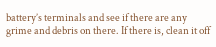battery’s terminals and see if there are any grime and debris on there. If there is, clean it off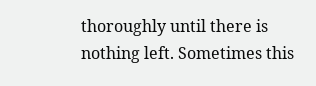thoroughly until there is nothing left. Sometimes this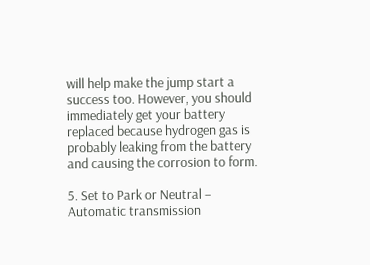will help make the jump start a success too. However, you should immediately get your battery replaced because hydrogen gas is probably leaking from the battery and causing the corrosion to form.

5. Set to Park or Neutral – Automatic transmission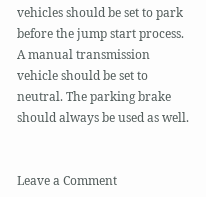vehicles should be set to park before the jump start process. A manual transmission vehicle should be set to neutral. The parking brake should always be used as well.


Leave a Comment